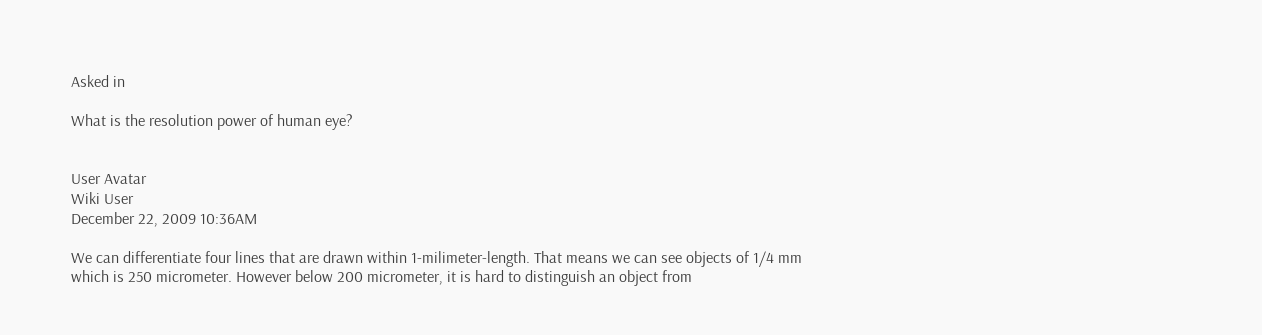Asked in

What is the resolution power of human eye?


User Avatar
Wiki User
December 22, 2009 10:36AM

We can differentiate four lines that are drawn within 1-milimeter-length. That means we can see objects of 1/4 mm which is 250 micrometer. However below 200 micrometer, it is hard to distinguish an object from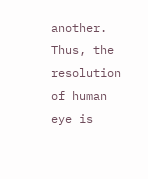another. Thus, the resolution of human eye is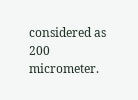considered as 200 micrometer.